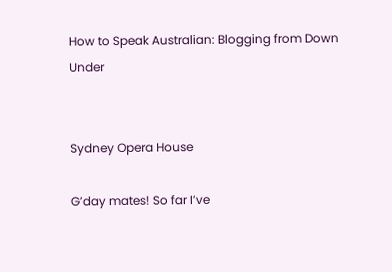How to Speak Australian: Blogging from Down Under


Sydney Opera House

G’day mates! So far I’ve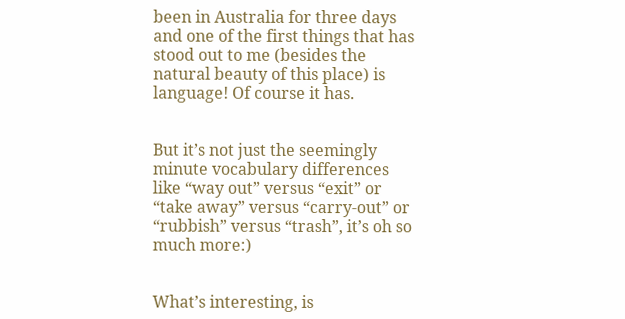been in Australia for three days and one of the first things that has stood out to me (besides the natural beauty of this place) is language! Of course it has.


But it’s not just the seemingly minute vocabulary differences like “way out” versus “exit” or “take away” versus “carry-out” or “rubbish” versus “trash”, it’s oh so much more:)


What’s interesting, is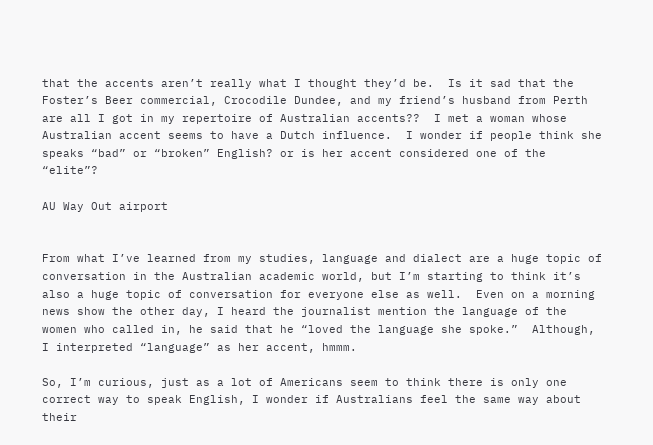that the accents aren’t really what I thought they’d be.  Is it sad that the Foster’s Beer commercial, Crocodile Dundee, and my friend’s husband from Perth are all I got in my repertoire of Australian accents??  I met a woman whose Australian accent seems to have a Dutch influence.  I wonder if people think she speaks “bad” or “broken” English? or is her accent considered one of the “elite”?

AU Way Out airport


From what I’ve learned from my studies, language and dialect are a huge topic of conversation in the Australian academic world, but I’m starting to think it’s also a huge topic of conversation for everyone else as well.  Even on a morning news show the other day, I heard the journalist mention the language of the women who called in, he said that he “loved the language she spoke.”  Although, I interpreted “language” as her accent, hmmm.

So, I’m curious, just as a lot of Americans seem to think there is only one correct way to speak English, I wonder if Australians feel the same way about their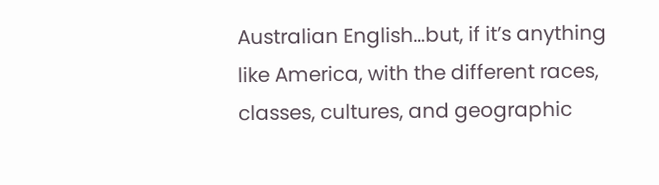Australian English…but, if it’s anything like America, with the different races, classes, cultures, and geographic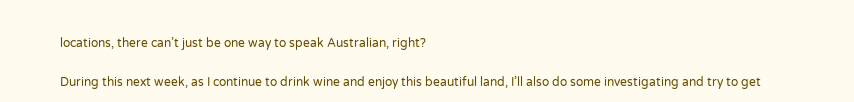locations, there can’t just be one way to speak Australian, right?

During this next week, as I continue to drink wine and enjoy this beautiful land, I’ll also do some investigating and try to get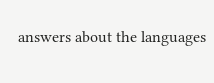answers about the languages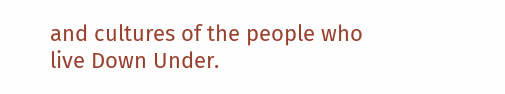and cultures of the people who live Down Under.